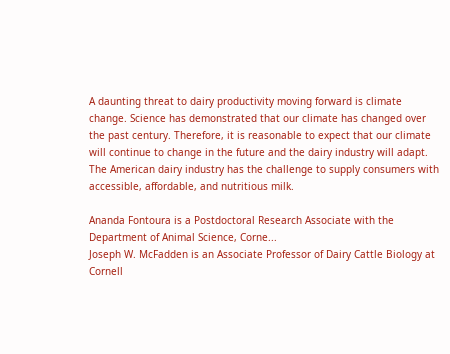A daunting threat to dairy productivity moving forward is climate change. Science has demonstrated that our climate has changed over the past century. Therefore, it is reasonable to expect that our climate will continue to change in the future and the dairy industry will adapt. The American dairy industry has the challenge to supply consumers with accessible, affordable, and nutritious milk.

Ananda Fontoura is a Postdoctoral Research Associate with the Department of Animal Science, Corne...
Joseph W. McFadden is an Associate Professor of Dairy Cattle Biology at Cornell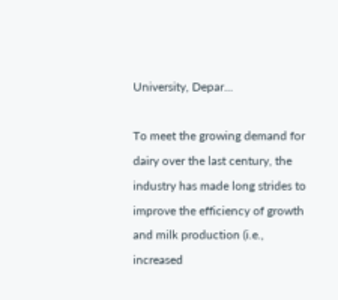University, Depar...

To meet the growing demand for dairy over the last century, the industry has made long strides to improve the efficiency of growth and milk production (i.e., increased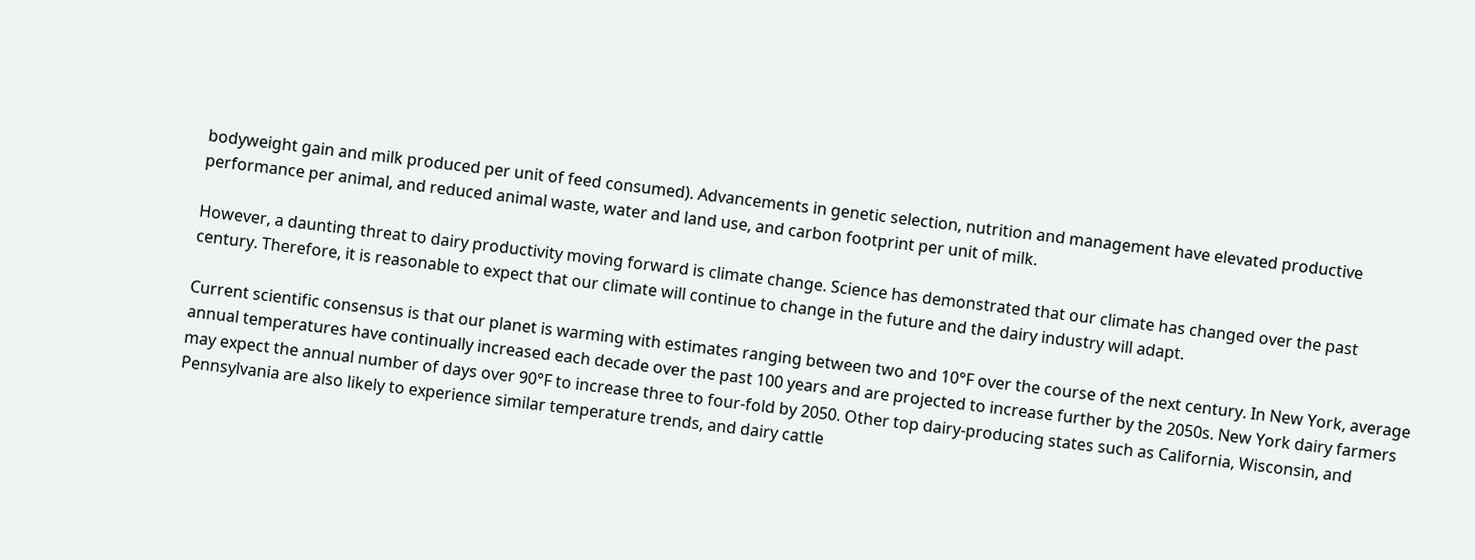bodyweight gain and milk produced per unit of feed consumed). Advancements in genetic selection, nutrition and management have elevated productive performance per animal, and reduced animal waste, water and land use, and carbon footprint per unit of milk.

However, a daunting threat to dairy productivity moving forward is climate change. Science has demonstrated that our climate has changed over the past century. Therefore, it is reasonable to expect that our climate will continue to change in the future and the dairy industry will adapt.

Current scientific consensus is that our planet is warming with estimates ranging between two and 10°F over the course of the next century. In New York, average annual temperatures have continually increased each decade over the past 100 years and are projected to increase further by the 2050s. New York dairy farmers may expect the annual number of days over 90°F to increase three to four-fold by 2050. Other top dairy-producing states such as California, Wisconsin, and Pennsylvania are also likely to experience similar temperature trends, and dairy cattle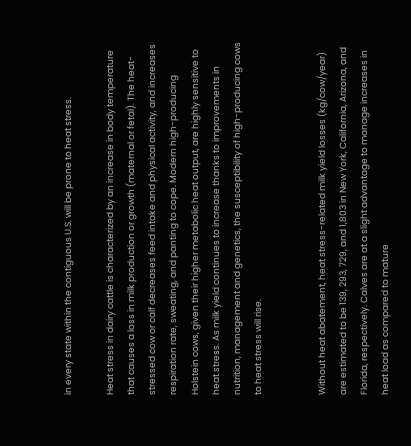in every state within the contiguous U.S. will be prone to heat stress.

Heat stress in dairy cattle is characterized by an increase in body temperature that causes a loss in milk production or growth (maternal or fetal). The heat-stressed cow or calf decreases feed intake and physical activity, and increases respiration rate, sweating, and panting to cope. Modern high-producing Holstein cows, given their higher metabolic heat output, are highly sensitive to heat stress. As milk yield continues to increase thanks to improvements in nutrition, management and genetics, the susceptibility of high-producing cows to heat stress will rise.


Without heat abatement, heat stress-related milk yield losses (kg/cow/year) are estimated to be 139, 293, 729, and 1,803 in New York, California, Arizona, and Florida, respectively. Calves are at a slight advantage to manage increases in heat load as compared to mature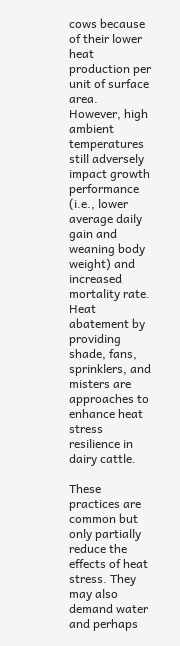cows because of their lower heat production per unit of surface area. However, high ambient temperatures still adversely impact growth performance (i.e., lower average daily gain and weaning body weight) and increased mortality rate. Heat abatement by providing shade, fans, sprinklers, and misters are approaches to enhance heat stress resilience in dairy cattle.

These practices are common but only partially reduce the effects of heat stress. They may also demand water and perhaps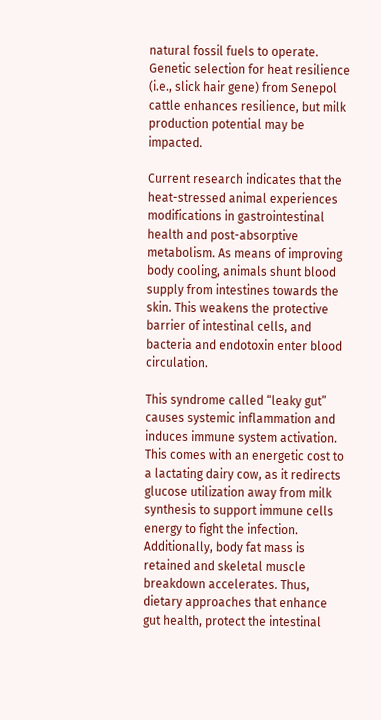natural fossil fuels to operate. Genetic selection for heat resilience (i.e., slick hair gene) from Senepol cattle enhances resilience, but milk production potential may be impacted.

Current research indicates that the heat-stressed animal experiences modifications in gastrointestinal health and post-absorptive metabolism. As means of improving body cooling, animals shunt blood supply from intestines towards the skin. This weakens the protective barrier of intestinal cells, and bacteria and endotoxin enter blood circulation.

This syndrome called “leaky gut” causes systemic inflammation and induces immune system activation. This comes with an energetic cost to a lactating dairy cow, as it redirects glucose utilization away from milk synthesis to support immune cells energy to fight the infection. Additionally, body fat mass is retained and skeletal muscle breakdown accelerates. Thus, dietary approaches that enhance gut health, protect the intestinal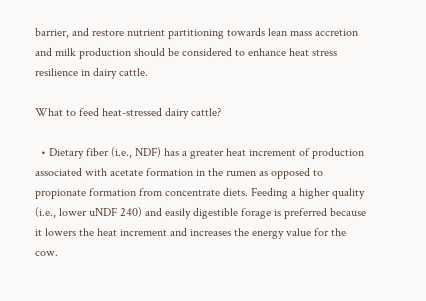barrier, and restore nutrient partitioning towards lean mass accretion and milk production should be considered to enhance heat stress resilience in dairy cattle.

What to feed heat-stressed dairy cattle?

  • Dietary fiber (i.e., NDF) has a greater heat increment of production associated with acetate formation in the rumen as opposed to propionate formation from concentrate diets. Feeding a higher quality (i.e., lower uNDF 240) and easily digestible forage is preferred because it lowers the heat increment and increases the energy value for the cow.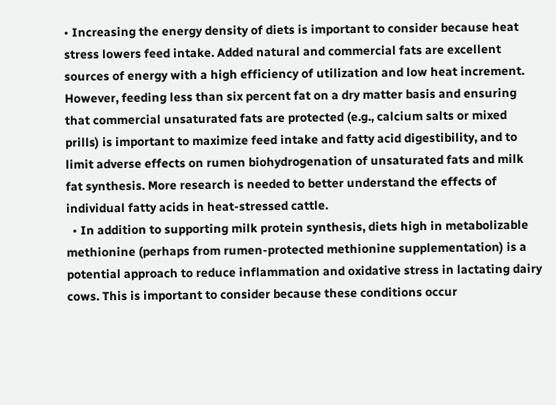• Increasing the energy density of diets is important to consider because heat stress lowers feed intake. Added natural and commercial fats are excellent sources of energy with a high efficiency of utilization and low heat increment. However, feeding less than six percent fat on a dry matter basis and ensuring that commercial unsaturated fats are protected (e.g., calcium salts or mixed prills) is important to maximize feed intake and fatty acid digestibility, and to limit adverse effects on rumen biohydrogenation of unsaturated fats and milk fat synthesis. More research is needed to better understand the effects of individual fatty acids in heat-stressed cattle.
  • In addition to supporting milk protein synthesis, diets high in metabolizable methionine (perhaps from rumen-protected methionine supplementation) is a potential approach to reduce inflammation and oxidative stress in lactating dairy cows. This is important to consider because these conditions occur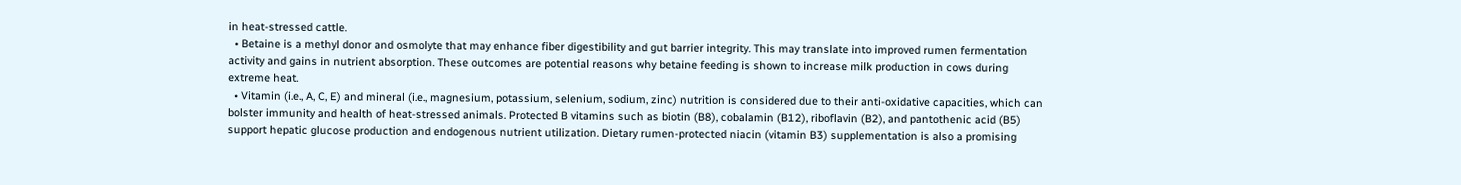in heat-stressed cattle.
  • Betaine is a methyl donor and osmolyte that may enhance fiber digestibility and gut barrier integrity. This may translate into improved rumen fermentation activity and gains in nutrient absorption. These outcomes are potential reasons why betaine feeding is shown to increase milk production in cows during extreme heat.
  • Vitamin (i.e., A, C, E) and mineral (i.e., magnesium, potassium, selenium, sodium, zinc) nutrition is considered due to their anti-oxidative capacities, which can bolster immunity and health of heat-stressed animals. Protected B vitamins such as biotin (B8), cobalamin (B12), riboflavin (B2), and pantothenic acid (B5) support hepatic glucose production and endogenous nutrient utilization. Dietary rumen-protected niacin (vitamin B3) supplementation is also a promising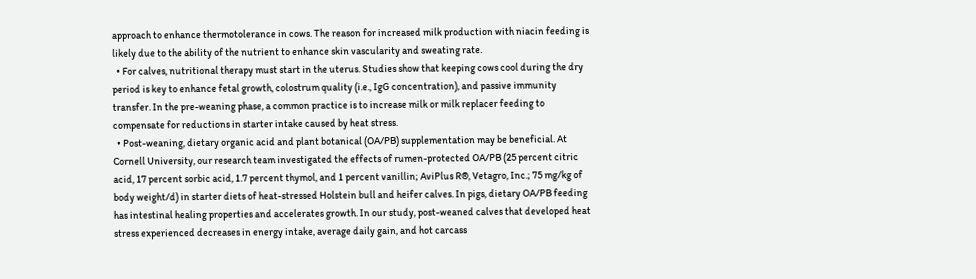approach to enhance thermotolerance in cows. The reason for increased milk production with niacin feeding is likely due to the ability of the nutrient to enhance skin vascularity and sweating rate.
  • For calves, nutritional therapy must start in the uterus. Studies show that keeping cows cool during the dry period is key to enhance fetal growth, colostrum quality (i.e., IgG concentration), and passive immunity transfer. In the pre-weaning phase, a common practice is to increase milk or milk replacer feeding to compensate for reductions in starter intake caused by heat stress.
  • Post-weaning, dietary organic acid and plant botanical (OA/PB) supplementation may be beneficial. At Cornell University, our research team investigated the effects of rumen-protected OA/PB (25 percent citric acid, 17 percent sorbic acid, 1.7 percent thymol, and 1 percent vanillin; AviPlus R®, Vetagro, Inc.; 75 mg/kg of body weight/d) in starter diets of heat-stressed Holstein bull and heifer calves. In pigs, dietary OA/PB feeding has intestinal healing properties and accelerates growth. In our study, post-weaned calves that developed heat stress experienced decreases in energy intake, average daily gain, and hot carcass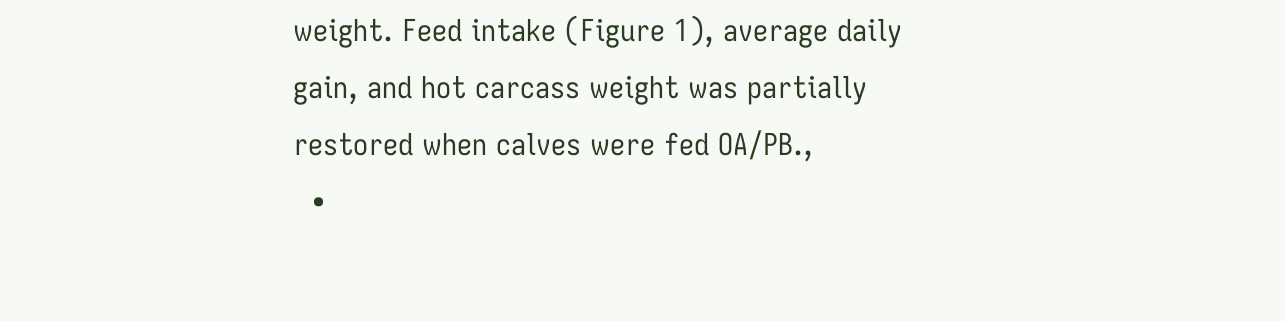weight. Feed intake (Figure 1), average daily gain, and hot carcass weight was partially restored when calves were fed OA/PB.,
  •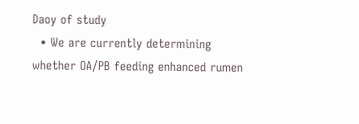Daoy of study
  • We are currently determining whether OA/PB feeding enhanced rumen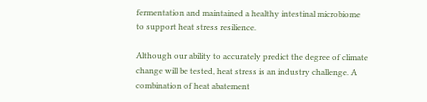fermentation and maintained a healthy intestinal microbiome to support heat stress resilience.

Although our ability to accurately predict the degree of climate change will be tested, heat stress is an industry challenge. A combination of heat abatement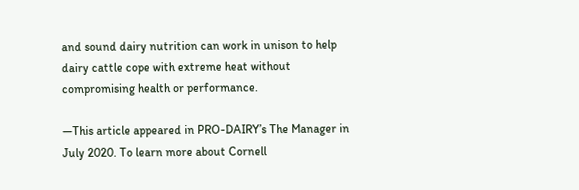and sound dairy nutrition can work in unison to help dairy cattle cope with extreme heat without compromising health or performance.

—This article appeared in PRO-DAIRY’s The Manager in July 2020. To learn more about Cornell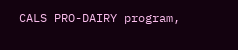CALS PRO-DAIRY program,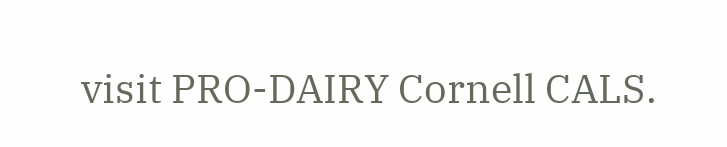visit PRO-DAIRY Cornell CALS.